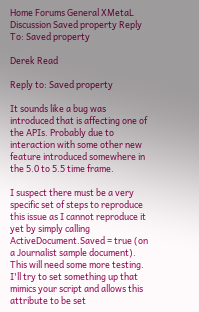Home Forums General XMetaL Discussion Saved property Reply To: Saved property

Derek Read

Reply to: Saved property

It sounds like a bug was introduced that is affecting one of the APIs. Probably due to interaction with some other new feature introduced somewhere in the 5.0 to 5.5 time frame.

I suspect there must be a very specific set of steps to reproduce this issue as I cannot reproduce it yet by simply calling ActiveDocument.Saved = true (on a Journalist sample document). This will need some more testing. I'll try to set something up that mimics your script and allows this attribute to be set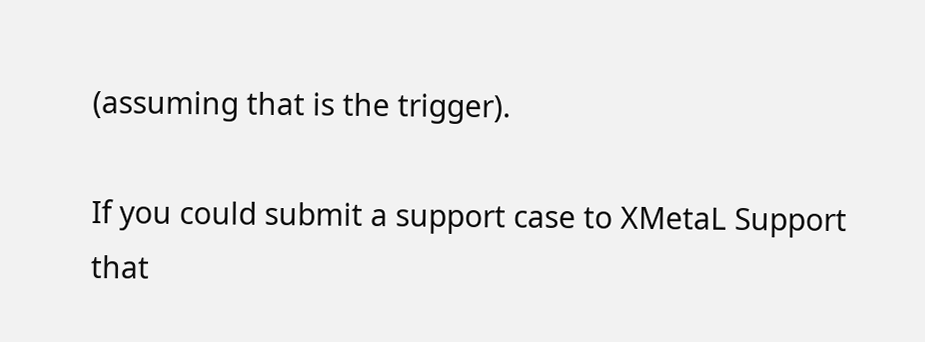(assuming that is the trigger).

If you could submit a support case to XMetaL Support that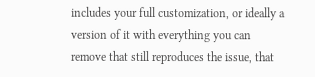includes your full customization, or ideally a version of it with everything you can remove that still reproduces the issue, that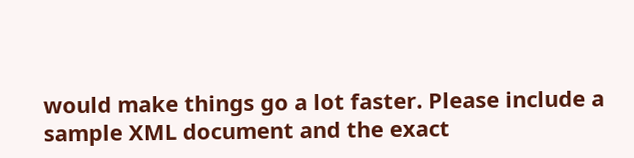would make things go a lot faster. Please include a sample XML document and the exact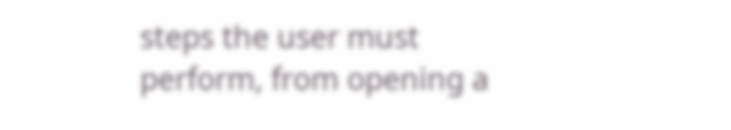steps the user must perform, from opening a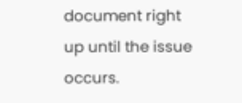document right up until the issue occurs.